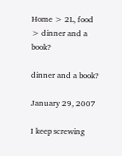Home > 2L, food > dinner and a book?

dinner and a book?

January 29, 2007

I keep screwing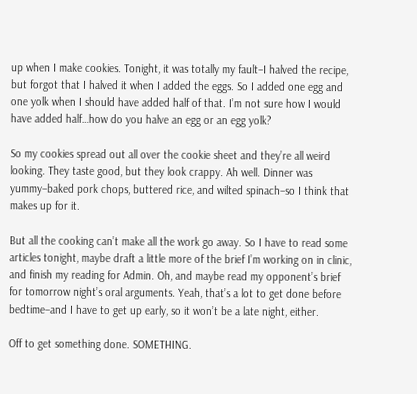up when I make cookies. Tonight, it was totally my fault–I halved the recipe, but forgot that I halved it when I added the eggs. So I added one egg and one yolk when I should have added half of that. I’m not sure how I would have added half…how do you halve an egg or an egg yolk?

So my cookies spread out all over the cookie sheet and they’re all weird looking. They taste good, but they look crappy. Ah well. Dinner was yummy–baked pork chops, buttered rice, and wilted spinach–so I think that makes up for it.

But all the cooking can’t make all the work go away. So I have to read some articles tonight, maybe draft a little more of the brief I’m working on in clinic, and finish my reading for Admin. Oh, and maybe read my opponent’s brief for tomorrow night’s oral arguments. Yeah, that’s a lot to get done before bedtime–and I have to get up early, so it won’t be a late night, either.

Off to get something done. SOMETHING.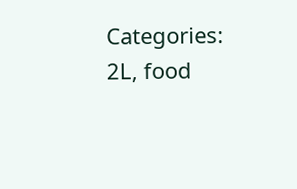Categories: 2L, food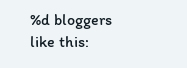%d bloggers like this: